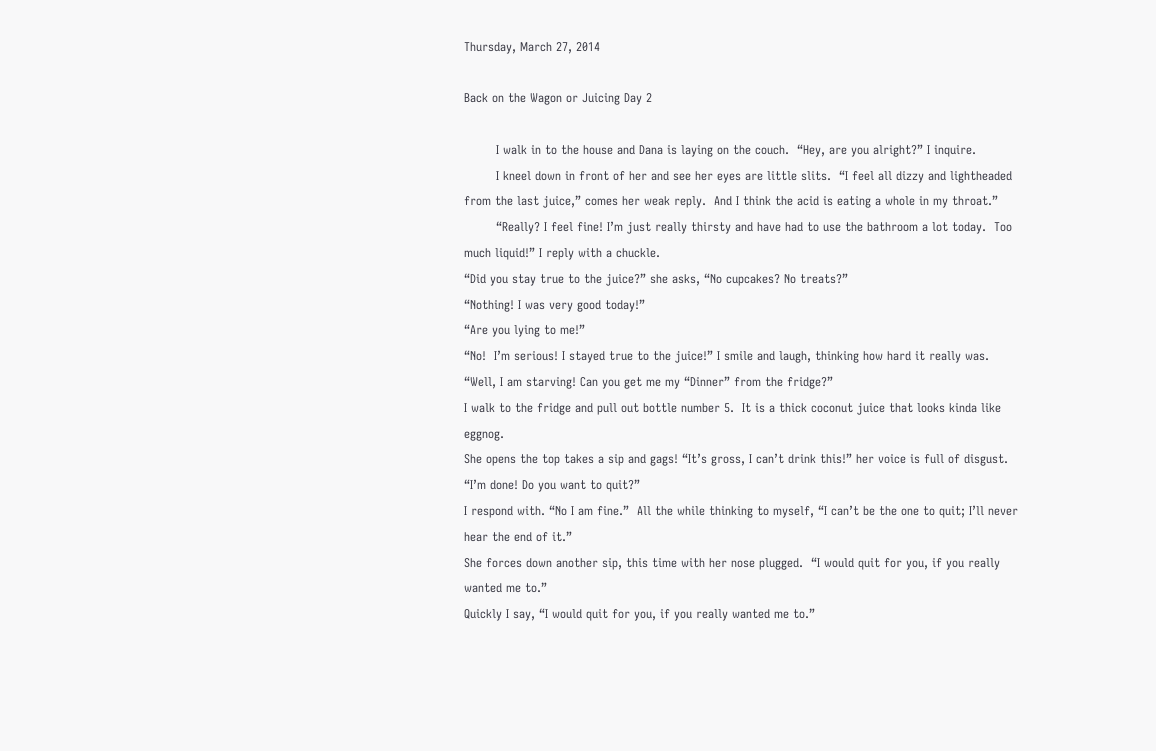Thursday, March 27, 2014

Back on the Wagon or Juicing Day 2

        I walk in to the house and Dana is laying on the couch.  “Hey, are you alright?” I inquire.
        I kneel down in front of her and see her eyes are little slits.  “I feel all dizzy and lightheaded from the last juice,” comes her weak reply.  And I think the acid is eating a whole in my throat.”
        “Really? I feel fine! I’m just really thirsty and have had to use the bathroom a lot today.  Too much liquid!” I reply with a chuckle.
“Did you stay true to the juice?” she asks, “No cupcakes? No treats?”
“Nothing! I was very good today!”
“Are you lying to me!”
“No!  I’m serious! I stayed true to the juice!” I smile and laugh, thinking how hard it really was.
“Well, I am starving! Can you get me my “Dinner” from the fridge?”
I walk to the fridge and pull out bottle number 5.  It is a thick coconut juice that looks kinda like eggnog.
She opens the top takes a sip and gags! “It’s gross, I can’t drink this!” her voice is full of disgust.  “I’m done! Do you want to quit?”
I respond with. “No I am fine.”  All the while thinking to myself, “I can’t be the one to quit; I’ll never hear the end of it.”
She forces down another sip, this time with her nose plugged.  “I would quit for you, if you really wanted me to.”
Quickly I say, “I would quit for you, if you really wanted me to.”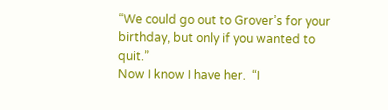“We could go out to Grover’s for your birthday, but only if you wanted to quit.”
Now I know I have her.  “I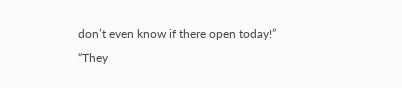don’t even know if there open today!”
“They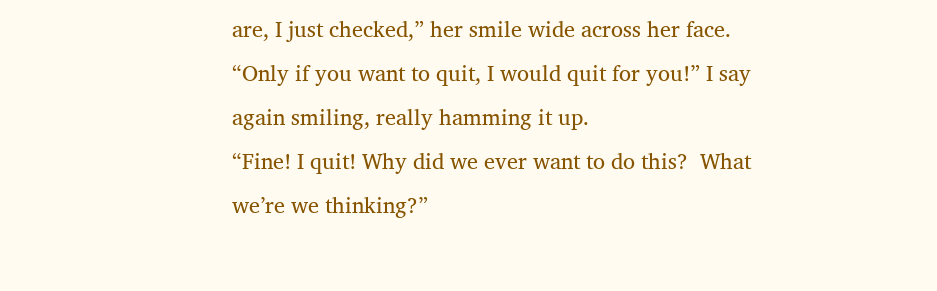are, I just checked,” her smile wide across her face.
“Only if you want to quit, I would quit for you!” I say again smiling, really hamming it up.
“Fine! I quit! Why did we ever want to do this?  What we’re we thinking?”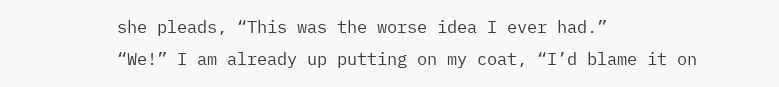she pleads, “This was the worse idea I ever had.”
“We!” I am already up putting on my coat, “I’d blame it on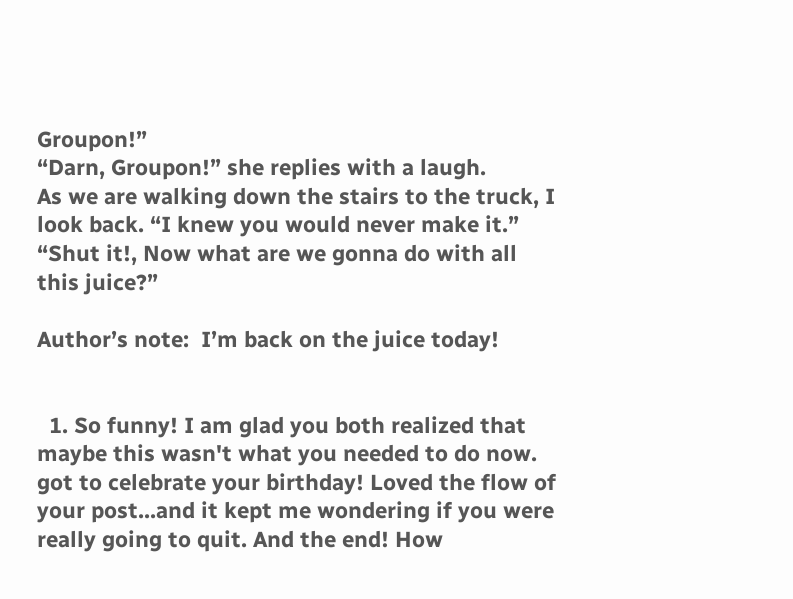Groupon!”
“Darn, Groupon!” she replies with a laugh.
As we are walking down the stairs to the truck, I look back. “I knew you would never make it.”
“Shut it!, Now what are we gonna do with all this juice?”

Author’s note:  I’m back on the juice today!


  1. So funny! I am glad you both realized that maybe this wasn't what you needed to do now. got to celebrate your birthday! Loved the flow of your post...and it kept me wondering if you were really going to quit. And the end! How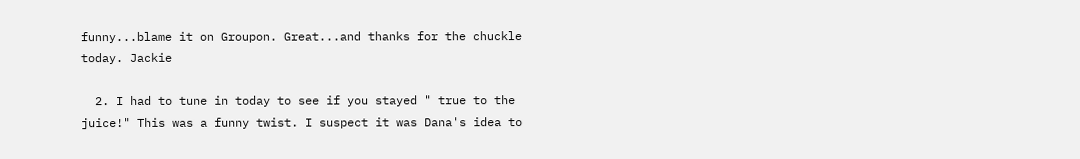funny...blame it on Groupon. Great...and thanks for the chuckle today. Jackie

  2. I had to tune in today to see if you stayed " true to the juice!" This was a funny twist. I suspect it was Dana's idea to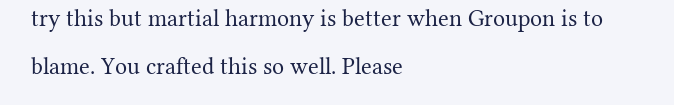try this but martial harmony is better when Groupon is to blame. You crafted this so well. Please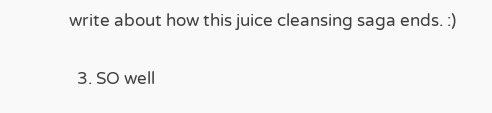write about how this juice cleansing saga ends. :)

  3. SO well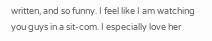written, and so funny. I feel like I am watching you guys in a sit-com. I especially love her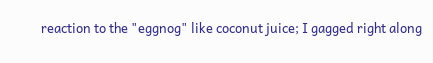reaction to the "eggnog" like coconut juice; I gagged right along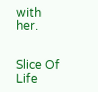with her.


Slice Of Life